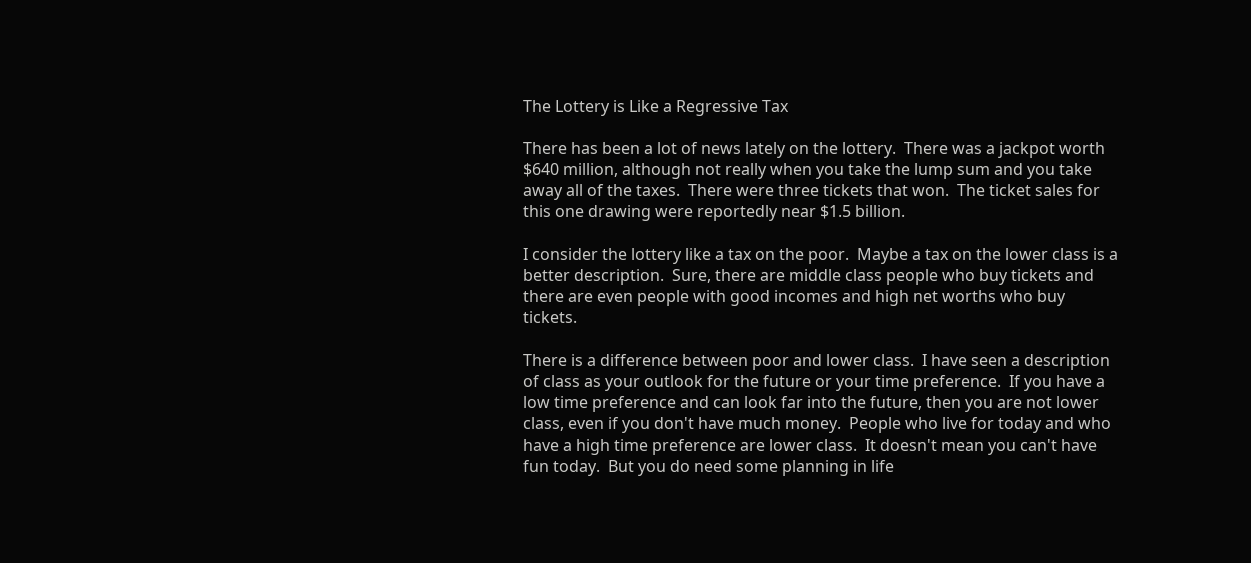The Lottery is Like a Regressive Tax

There has been a lot of news lately on the lottery.  There was a jackpot worth $640 million, although not really when you take the lump sum and you take away all of the taxes.  There were three tickets that won.  The ticket sales for this one drawing were reportedly near $1.5 billion.

I consider the lottery like a tax on the poor.  Maybe a tax on the lower class is a better description.  Sure, there are middle class people who buy tickets and there are even people with good incomes and high net worths who buy tickets.

There is a difference between poor and lower class.  I have seen a description of class as your outlook for the future or your time preference.  If you have a low time preference and can look far into the future, then you are not lower class, even if you don't have much money.  People who live for today and who have a high time preference are lower class.  It doesn't mean you can't have fun today.  But you do need some planning in life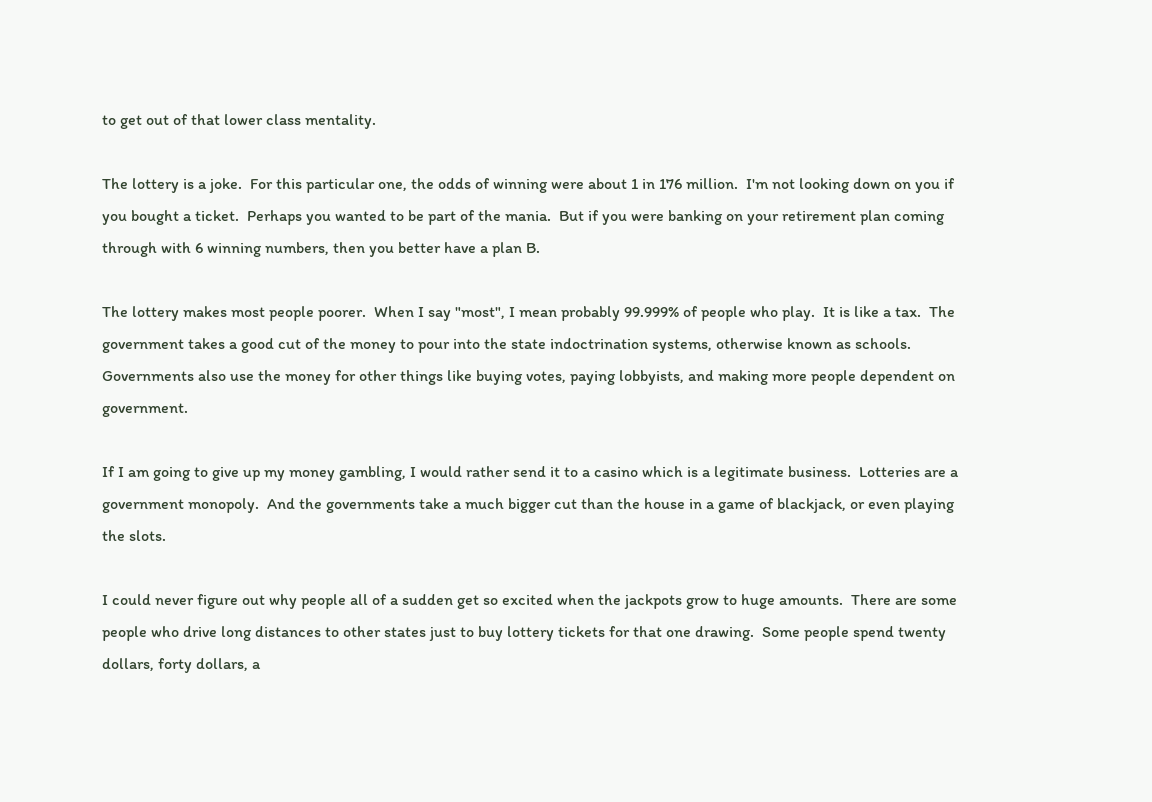to get out of that lower class mentality.

The lottery is a joke.  For this particular one, the odds of winning were about 1 in 176 million.  I'm not looking down on you if you bought a ticket.  Perhaps you wanted to be part of the mania.  But if you were banking on your retirement plan coming through with 6 winning numbers, then you better have a plan B.

The lottery makes most people poorer.  When I say "most", I mean probably 99.999% of people who play.  It is like a tax.  The government takes a good cut of the money to pour into the state indoctrination systems, otherwise known as schools.  Governments also use the money for other things like buying votes, paying lobbyists, and making more people dependent on government.

If I am going to give up my money gambling, I would rather send it to a casino which is a legitimate business.  Lotteries are a government monopoly.  And the governments take a much bigger cut than the house in a game of blackjack, or even playing the slots.

I could never figure out why people all of a sudden get so excited when the jackpots grow to huge amounts.  There are some people who drive long distances to other states just to buy lottery tickets for that one drawing.  Some people spend twenty dollars, forty dollars, a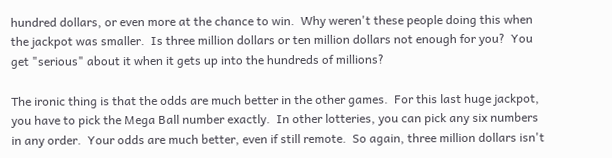hundred dollars, or even more at the chance to win.  Why weren't these people doing this when the jackpot was smaller.  Is three million dollars or ten million dollars not enough for you?  You get "serious" about it when it gets up into the hundreds of millions?

The ironic thing is that the odds are much better in the other games.  For this last huge jackpot, you have to pick the Mega Ball number exactly.  In other lotteries, you can pick any six numbers in any order.  Your odds are much better, even if still remote.  So again, three million dollars isn't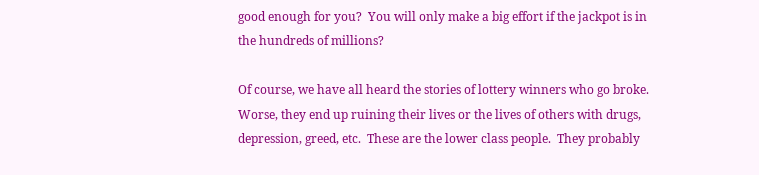good enough for you?  You will only make a big effort if the jackpot is in the hundreds of millions?

Of course, we have all heard the stories of lottery winners who go broke.  Worse, they end up ruining their lives or the lives of others with drugs, depression, greed, etc.  These are the lower class people.  They probably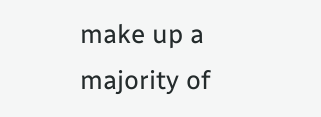make up a majority of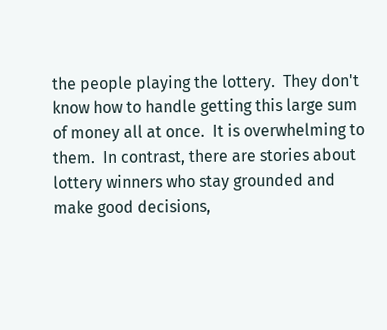the people playing the lottery.  They don't know how to handle getting this large sum of money all at once.  It is overwhelming to them.  In contrast, there are stories about lottery winners who stay grounded and make good decisions,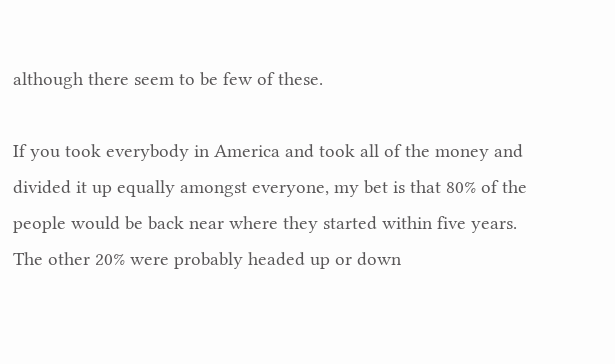although there seem to be few of these.

If you took everybody in America and took all of the money and divided it up equally amongst everyone, my bet is that 80% of the people would be back near where they started within five years.  The other 20% were probably headed up or down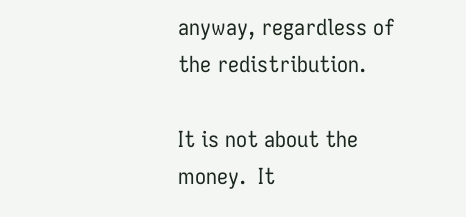anyway, regardless of the redistribution.

It is not about the money.  It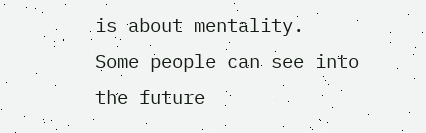is about mentality.  Some people can see into the future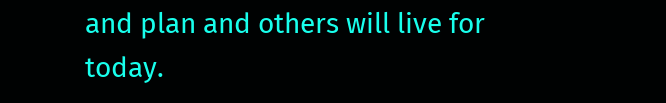and plan and others will live for today.